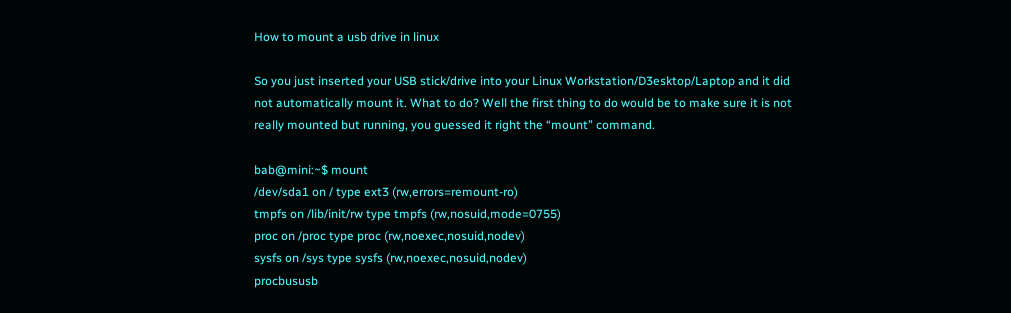How to mount a usb drive in linux

So you just inserted your USB stick/drive into your Linux Workstation/D3esktop/Laptop and it did not automatically mount it. What to do? Well the first thing to do would be to make sure it is not really mounted but running, you guessed it right the “mount” command.

bab@mini:~$ mount
/dev/sda1 on / type ext3 (rw,errors=remount-ro)
tmpfs on /lib/init/rw type tmpfs (rw,nosuid,mode=0755)
proc on /proc type proc (rw,noexec,nosuid,nodev)
sysfs on /sys type sysfs (rw,noexec,nosuid,nodev)
procbususb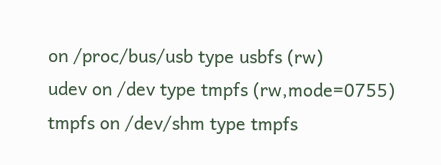on /proc/bus/usb type usbfs (rw)
udev on /dev type tmpfs (rw,mode=0755)
tmpfs on /dev/shm type tmpfs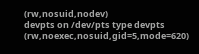(rw,nosuid,nodev)
devpts on /dev/pts type devpts (rw,noexec,nosuid,gid=5,mode=620)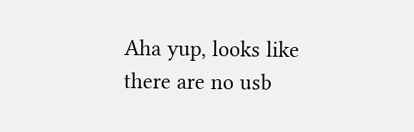Aha yup, looks like there are no usb